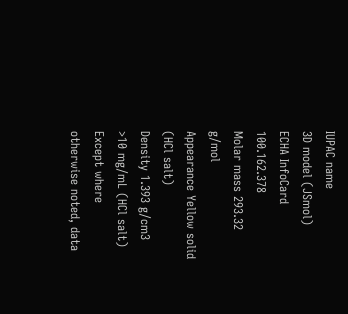IUPAC name
3D model (JSmol)
ECHA InfoCard 100.162.378
Molar mass 293.32 g/mol
Appearance Yellow solid (HCl salt)
Density 1.393 g/cm3
>10 mg/mL (HCl salt)
Except where otherwise noted, data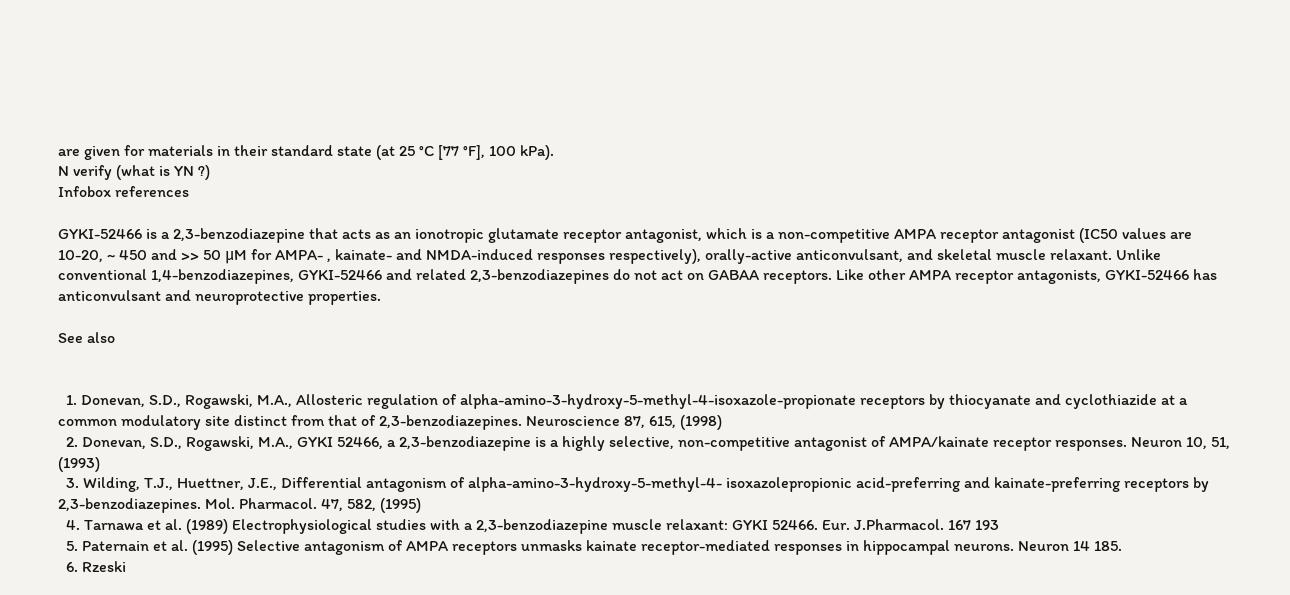are given for materials in their standard state (at 25 °C [77 °F], 100 kPa).
N verify (what is YN ?)
Infobox references

GYKI-52466 is a 2,3-benzodiazepine that acts as an ionotropic glutamate receptor antagonist, which is a non-competitive AMPA receptor antagonist (IC50 values are 10-20, ~ 450 and >> 50 μM for AMPA- , kainate- and NMDA-induced responses respectively), orally-active anticonvulsant, and skeletal muscle relaxant. Unlike conventional 1,4-benzodiazepines, GYKI-52466 and related 2,3-benzodiazepines do not act on GABAA receptors. Like other AMPA receptor antagonists, GYKI-52466 has anticonvulsant and neuroprotective properties.

See also


  1. Donevan, S.D., Rogawski, M.A., Allosteric regulation of alpha-amino-3-hydroxy-5-methyl-4-isoxazole-propionate receptors by thiocyanate and cyclothiazide at a common modulatory site distinct from that of 2,3-benzodiazepines. Neuroscience 87, 615, (1998)
  2. Donevan, S.D., Rogawski, M.A., GYKI 52466, a 2,3-benzodiazepine is a highly selective, non-competitive antagonist of AMPA/kainate receptor responses. Neuron 10, 51, (1993)
  3. Wilding, T.J., Huettner, J.E., Differential antagonism of alpha-amino-3-hydroxy-5-methyl-4- isoxazolepropionic acid-preferring and kainate-preferring receptors by 2,3-benzodiazepines. Mol. Pharmacol. 47, 582, (1995)
  4. Tarnawa et al. (1989) Electrophysiological studies with a 2,3-benzodiazepine muscle relaxant: GYKI 52466. Eur. J.Pharmacol. 167 193
  5. Paternain et al. (1995) Selective antagonism of AMPA receptors unmasks kainate receptor-mediated responses in hippocampal neurons. Neuron 14 185.
  6. Rzeski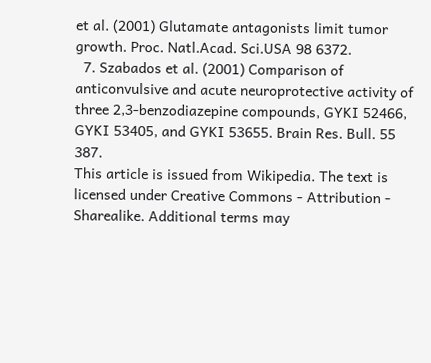et al. (2001) Glutamate antagonists limit tumor growth. Proc. Natl.Acad. Sci.USA 98 6372.
  7. Szabados et al. (2001) Comparison of anticonvulsive and acute neuroprotective activity of three 2,3-benzodiazepine compounds, GYKI 52466, GYKI 53405, and GYKI 53655. Brain Res. Bull. 55 387.
This article is issued from Wikipedia. The text is licensed under Creative Commons - Attribution - Sharealike. Additional terms may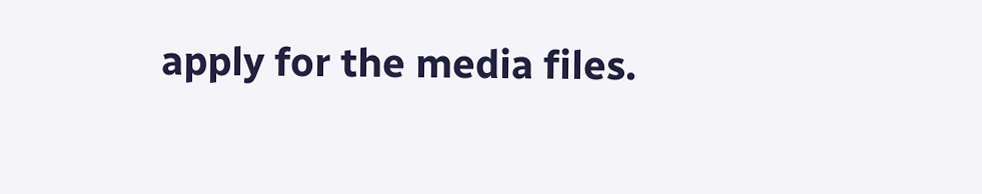apply for the media files.